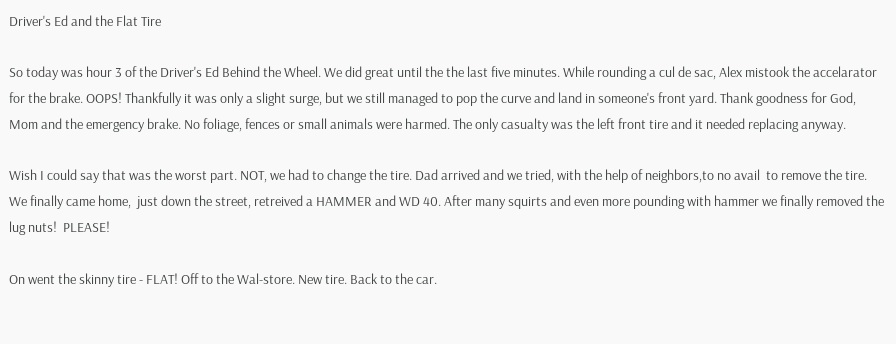Driver's Ed and the Flat Tire

So today was hour 3 of the Driver's Ed Behind the Wheel. We did great until the the last five minutes. While rounding a cul de sac, Alex mistook the accelarator for the brake. OOPS! Thankfully it was only a slight surge, but we still managed to pop the curve and land in someone's front yard. Thank goodness for God, Mom and the emergency brake. No foliage, fences or small animals were harmed. The only casualty was the left front tire and it needed replacing anyway.

Wish I could say that was the worst part. NOT, we had to change the tire. Dad arrived and we tried, with the help of neighbors,to no avail  to remove the tire. We finally came home,  just down the street, retreived a HAMMER and WD 40. After many squirts and even more pounding with hammer we finally removed the lug nuts!  PLEASE!

On went the skinny tire - FLAT! Off to the Wal-store. New tire. Back to the car.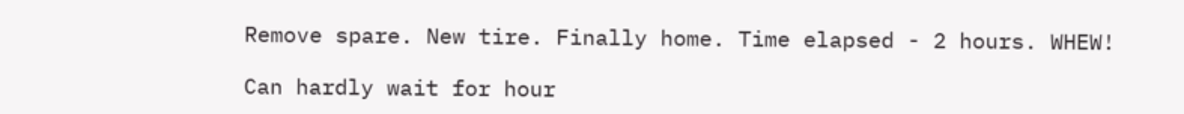Remove spare. New tire. Finally home. Time elapsed - 2 hours. WHEW!

Can hardly wait for hour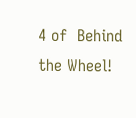4 of  Behind the Wheel!